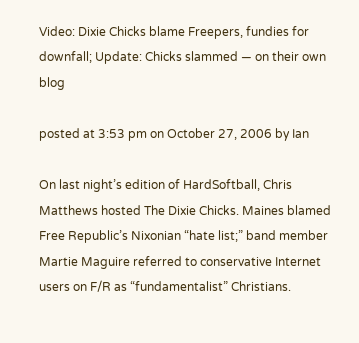Video: Dixie Chicks blame Freepers, fundies for downfall; Update: Chicks slammed — on their own blog

posted at 3:53 pm on October 27, 2006 by Ian

On last night’s edition of HardSoftball, Chris Matthews hosted The Dixie Chicks. Maines blamed Free Republic’s Nixonian “hate list;” band member Martie Maguire referred to conservative Internet users on F/R as “fundamentalist” Christians.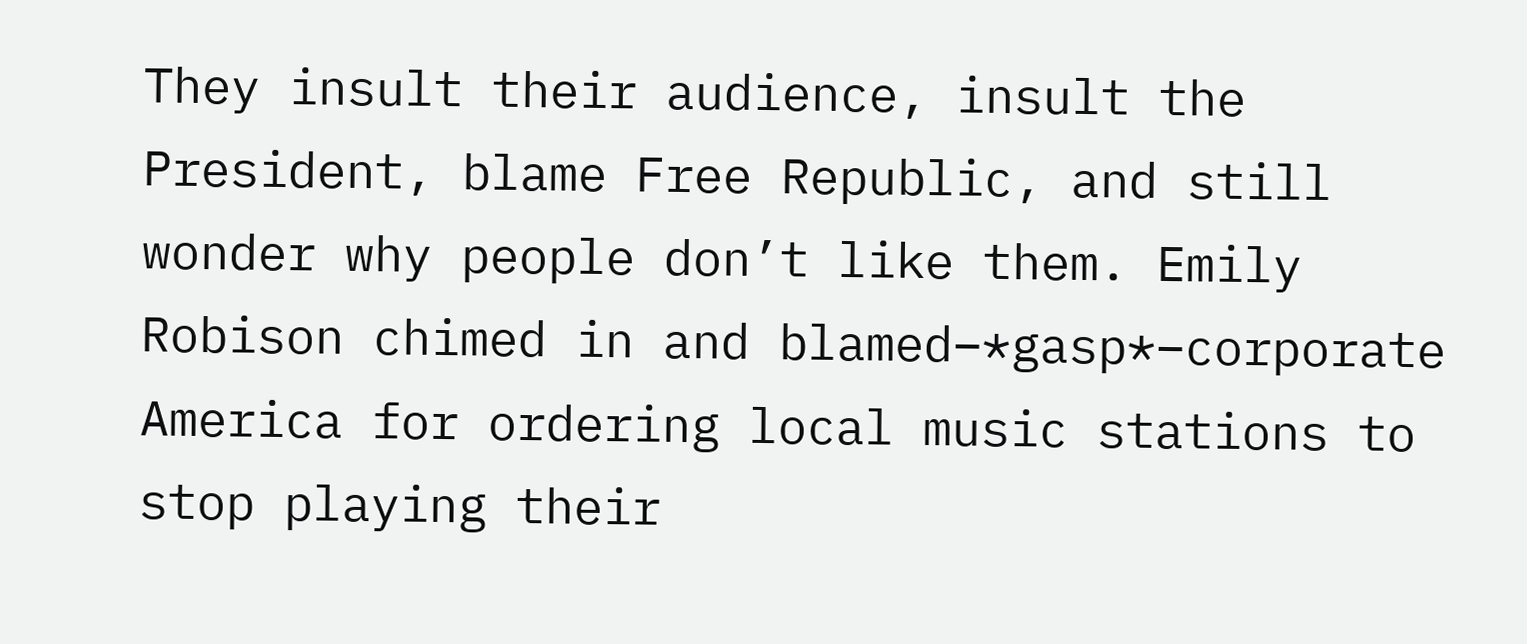They insult their audience, insult the President, blame Free Republic, and still wonder why people don’t like them. Emily Robison chimed in and blamed–*gasp*–corporate America for ordering local music stations to stop playing their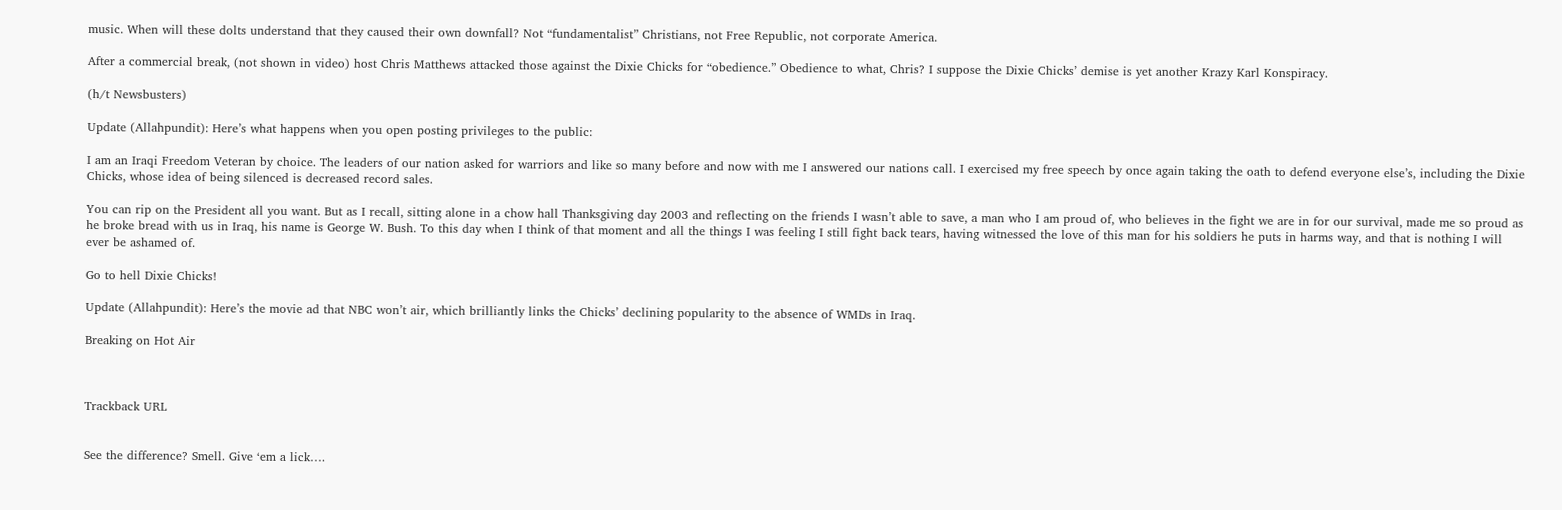music. When will these dolts understand that they caused their own downfall? Not “fundamentalist” Christians, not Free Republic, not corporate America.

After a commercial break, (not shown in video) host Chris Matthews attacked those against the Dixie Chicks for “obedience.” Obedience to what, Chris? I suppose the Dixie Chicks’ demise is yet another Krazy Karl Konspiracy.

(h/t Newsbusters)

Update (Allahpundit): Here’s what happens when you open posting privileges to the public:

I am an Iraqi Freedom Veteran by choice. The leaders of our nation asked for warriors and like so many before and now with me I answered our nations call. I exercised my free speech by once again taking the oath to defend everyone else’s, including the Dixie Chicks, whose idea of being silenced is decreased record sales.

You can rip on the President all you want. But as I recall, sitting alone in a chow hall Thanksgiving day 2003 and reflecting on the friends I wasn’t able to save, a man who I am proud of, who believes in the fight we are in for our survival, made me so proud as he broke bread with us in Iraq, his name is George W. Bush. To this day when I think of that moment and all the things I was feeling I still fight back tears, having witnessed the love of this man for his soldiers he puts in harms way, and that is nothing I will ever be ashamed of.

Go to hell Dixie Chicks!

Update (Allahpundit): Here’s the movie ad that NBC won’t air, which brilliantly links the Chicks’ declining popularity to the absence of WMDs in Iraq.

Breaking on Hot Air



Trackback URL


See the difference? Smell. Give ‘em a lick….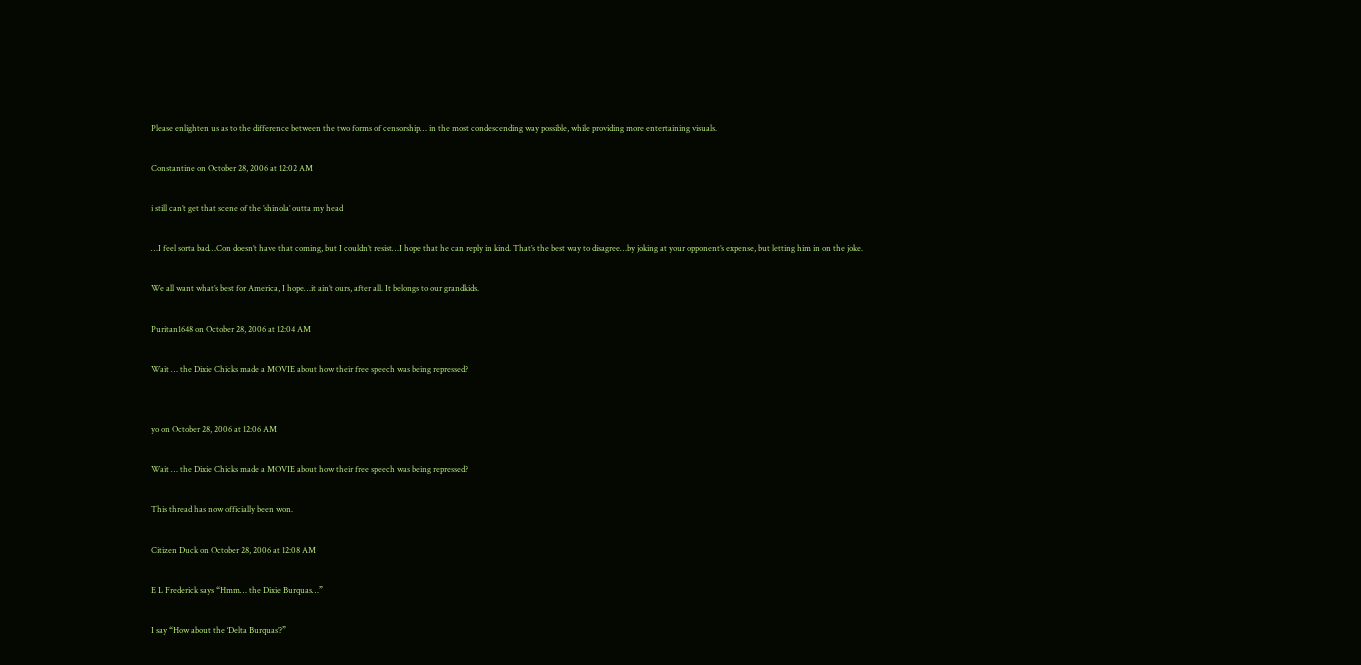Please enlighten us as to the difference between the two forms of censorship… in the most condescending way possible, while providing more entertaining visuals.

Constantine on October 28, 2006 at 12:02 AM

i still can’t get that scene of the ’shinola’ outta my head

…I feel sorta bad…Con doesn’t have that coming, but I couldn’t resist…I hope that he can reply in kind. That’s the best way to disagree…by joking at your opponent’s expense, but letting him in on the joke.

We all want what’s best for America, I hope…it ain’t ours, after all. It belongs to our grandkids.

Puritan1648 on October 28, 2006 at 12:04 AM

Wait … the Dixie Chicks made a MOVIE about how their free speech was being repressed?


yo on October 28, 2006 at 12:06 AM

Wait … the Dixie Chicks made a MOVIE about how their free speech was being repressed?

This thread has now officially been won.

Citizen Duck on October 28, 2006 at 12:08 AM

E L Frederick says “Hmm… the Dixie Burquas…”

I say “How about the ‘Delta Burquas’?”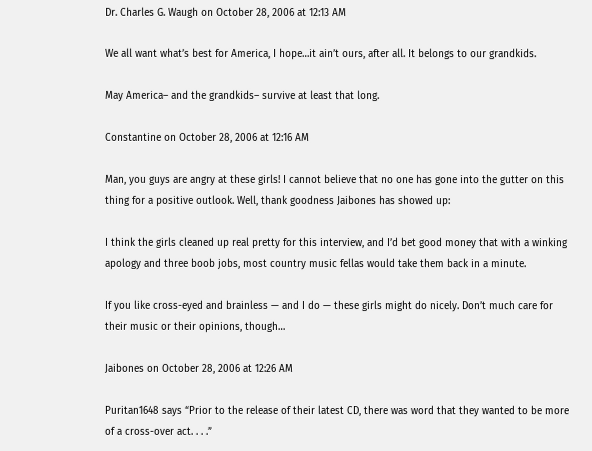Dr. Charles G. Waugh on October 28, 2006 at 12:13 AM

We all want what’s best for America, I hope…it ain’t ours, after all. It belongs to our grandkids.

May America– and the grandkids– survive at least that long.

Constantine on October 28, 2006 at 12:16 AM

Man, you guys are angry at these girls! I cannot believe that no one has gone into the gutter on this thing for a positive outlook. Well, thank goodness Jaibones has showed up:

I think the girls cleaned up real pretty for this interview, and I’d bet good money that with a winking apology and three boob jobs, most country music fellas would take them back in a minute.

If you like cross-eyed and brainless — and I do — these girls might do nicely. Don’t much care for their music or their opinions, though…

Jaibones on October 28, 2006 at 12:26 AM

Puritan1648 says “Prior to the release of their latest CD, there was word that they wanted to be more of a cross-over act. . . .”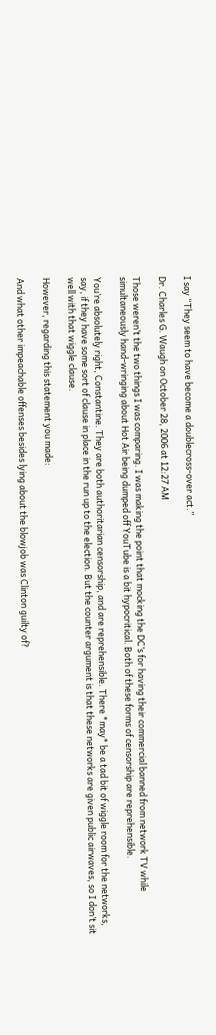I say “They seem to have become a doublecross-over act.”

Dr. Charles G. Waugh on October 28, 2006 at 12:27 AM

Those weren’t the two things I was comparing. I was making the point that mocking the DC’s for having their commercial banned from network TV while simultaneously hand-wringing about Hot Air being dumped off YouTube is a bit hypocritical. Both of these forms of censorship are reprehensible.

You’re absolutely right, Constantine. They are both authoritarian censorship, and are reprehensible. There *may* be a tad bit of wiggle room for the networks, say, if they have some sort of clause in place in the run up to the election. But the counter argument is that these networks are given public airwaves, so I don’t sit well with that wiggle clause.

However, regarding this statement you made:

And what other impeachable offenses besides lying about the blowjob was Clinton guilty of?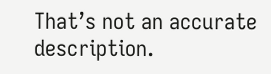That’s not an accurate description.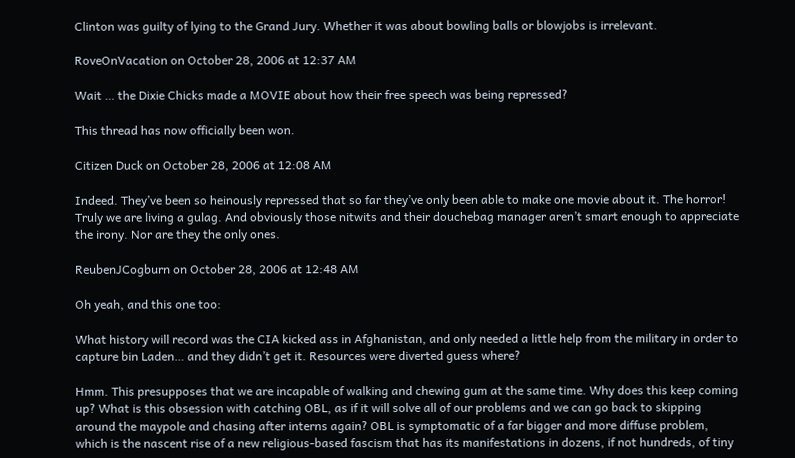Clinton was guilty of lying to the Grand Jury. Whether it was about bowling balls or blowjobs is irrelevant.

RoveOnVacation on October 28, 2006 at 12:37 AM

Wait … the Dixie Chicks made a MOVIE about how their free speech was being repressed?

This thread has now officially been won.

Citizen Duck on October 28, 2006 at 12:08 AM

Indeed. They’ve been so heinously repressed that so far they’ve only been able to make one movie about it. The horror! Truly we are living a gulag. And obviously those nitwits and their douchebag manager aren’t smart enough to appreciate the irony. Nor are they the only ones.

ReubenJCogburn on October 28, 2006 at 12:48 AM

Oh yeah, and this one too:

What history will record was the CIA kicked ass in Afghanistan, and only needed a little help from the military in order to capture bin Laden… and they didn’t get it. Resources were diverted guess where?

Hmm. This presupposes that we are incapable of walking and chewing gum at the same time. Why does this keep coming up? What is this obsession with catching OBL, as if it will solve all of our problems and we can go back to skipping around the maypole and chasing after interns again? OBL is symptomatic of a far bigger and more diffuse problem, which is the nascent rise of a new religious-based fascism that has its manifestations in dozens, if not hundreds, of tiny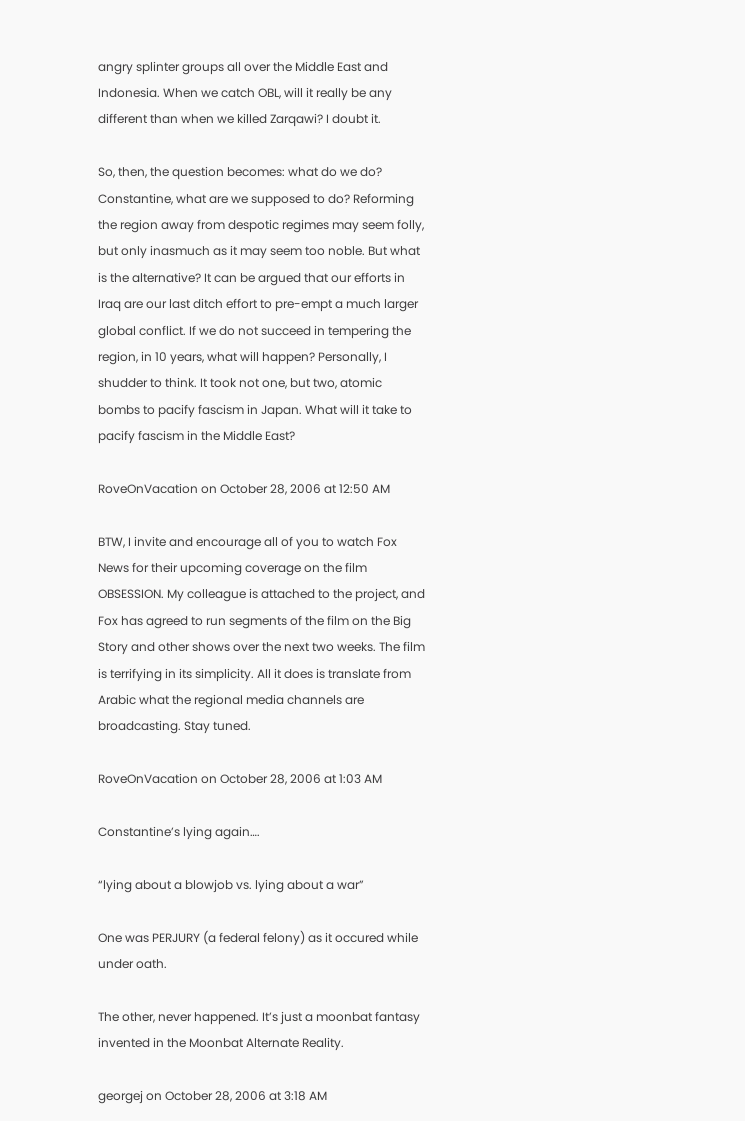angry splinter groups all over the Middle East and Indonesia. When we catch OBL, will it really be any different than when we killed Zarqawi? I doubt it.

So, then, the question becomes: what do we do? Constantine, what are we supposed to do? Reforming the region away from despotic regimes may seem folly, but only inasmuch as it may seem too noble. But what is the alternative? It can be argued that our efforts in Iraq are our last ditch effort to pre-empt a much larger global conflict. If we do not succeed in tempering the region, in 10 years, what will happen? Personally, I shudder to think. It took not one, but two, atomic bombs to pacify fascism in Japan. What will it take to pacify fascism in the Middle East?

RoveOnVacation on October 28, 2006 at 12:50 AM

BTW, I invite and encourage all of you to watch Fox News for their upcoming coverage on the film OBSESSION. My colleague is attached to the project, and Fox has agreed to run segments of the film on the Big Story and other shows over the next two weeks. The film is terrifying in its simplicity. All it does is translate from Arabic what the regional media channels are broadcasting. Stay tuned.

RoveOnVacation on October 28, 2006 at 1:03 AM

Constantine’s lying again….

“lying about a blowjob vs. lying about a war”

One was PERJURY (a federal felony) as it occured while under oath.

The other, never happened. It’s just a moonbat fantasy invented in the Moonbat Alternate Reality.

georgej on October 28, 2006 at 3:18 AM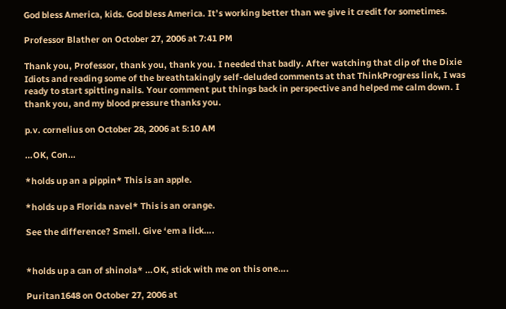God bless America, kids. God bless America. It’s working better than we give it credit for sometimes.

Professor Blather on October 27, 2006 at 7:41 PM

Thank you, Professor, thank you, thank you. I needed that badly. After watching that clip of the Dixie Idiots and reading some of the breathtakingly self-deluded comments at that ThinkProgress link, I was ready to start spitting nails. Your comment put things back in perspective and helped me calm down. I thank you, and my blood pressure thanks you.

p.v. cornelius on October 28, 2006 at 5:10 AM

…OK, Con…

*holds up an a pippin* This is an apple.

*holds up a Florida navel* This is an orange.

See the difference? Smell. Give ‘em a lick….


*holds up a can of shinola* …OK, stick with me on this one….

Puritan1648 on October 27, 2006 at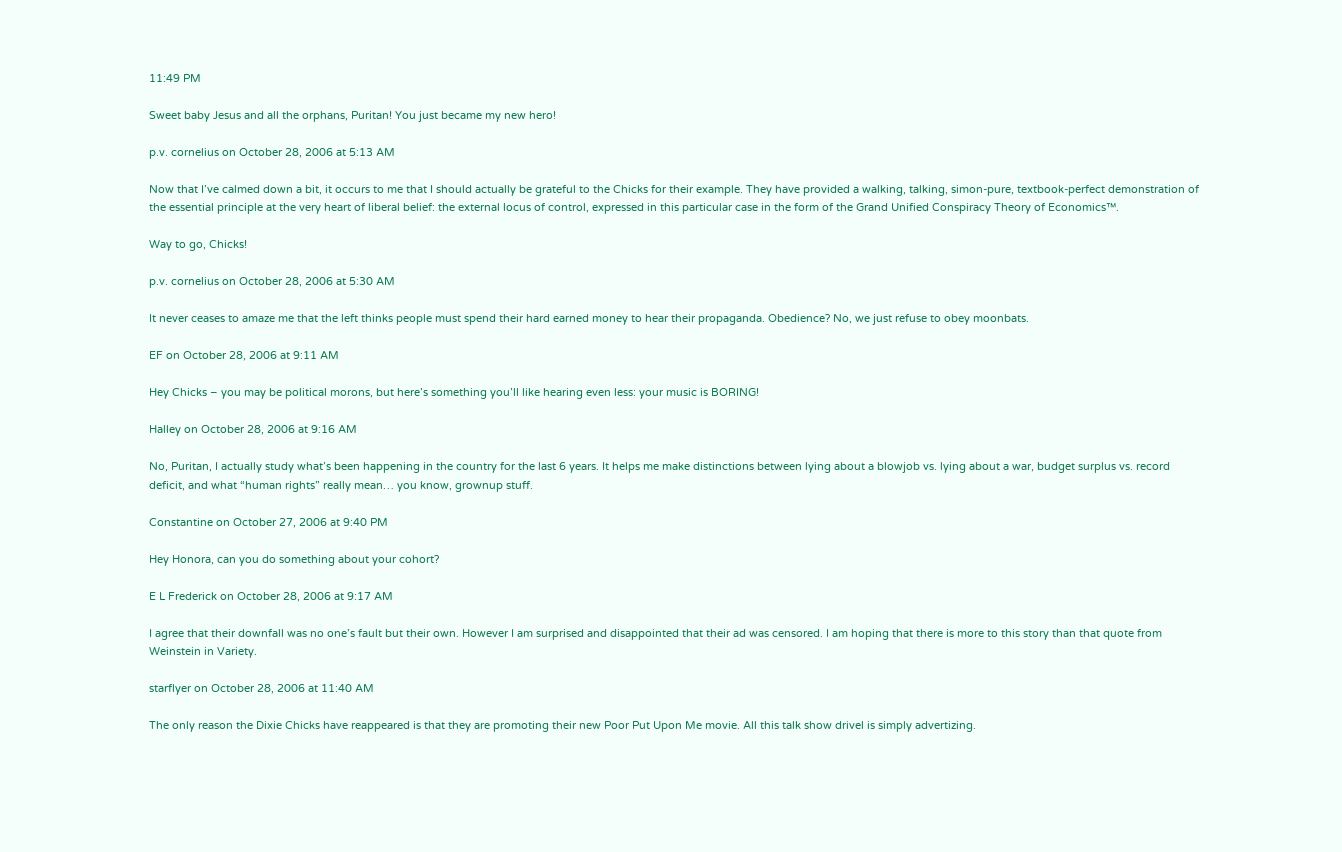11:49 PM

Sweet baby Jesus and all the orphans, Puritan! You just became my new hero!

p.v. cornelius on October 28, 2006 at 5:13 AM

Now that I’ve calmed down a bit, it occurs to me that I should actually be grateful to the Chicks for their example. They have provided a walking, talking, simon-pure, textbook-perfect demonstration of the essential principle at the very heart of liberal belief: the external locus of control, expressed in this particular case in the form of the Grand Unified Conspiracy Theory of Economics™.

Way to go, Chicks!

p.v. cornelius on October 28, 2006 at 5:30 AM

It never ceases to amaze me that the left thinks people must spend their hard earned money to hear their propaganda. Obedience? No, we just refuse to obey moonbats.

EF on October 28, 2006 at 9:11 AM

Hey Chicks – you may be political morons, but here’s something you’ll like hearing even less: your music is BORING!

Halley on October 28, 2006 at 9:16 AM

No, Puritan, I actually study what’s been happening in the country for the last 6 years. It helps me make distinctions between lying about a blowjob vs. lying about a war, budget surplus vs. record deficit, and what “human rights” really mean… you know, grownup stuff.

Constantine on October 27, 2006 at 9:40 PM

Hey Honora, can you do something about your cohort?

E L Frederick on October 28, 2006 at 9:17 AM

I agree that their downfall was no one’s fault but their own. However I am surprised and disappointed that their ad was censored. I am hoping that there is more to this story than that quote from Weinstein in Variety.

starflyer on October 28, 2006 at 11:40 AM

The only reason the Dixie Chicks have reappeared is that they are promoting their new Poor Put Upon Me movie. All this talk show drivel is simply advertizing.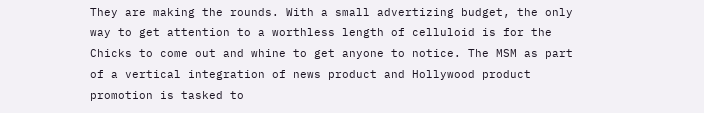They are making the rounds. With a small advertizing budget, the only way to get attention to a worthless length of celluloid is for the Chicks to come out and whine to get anyone to notice. The MSM as part of a vertical integration of news product and Hollywood product promotion is tasked to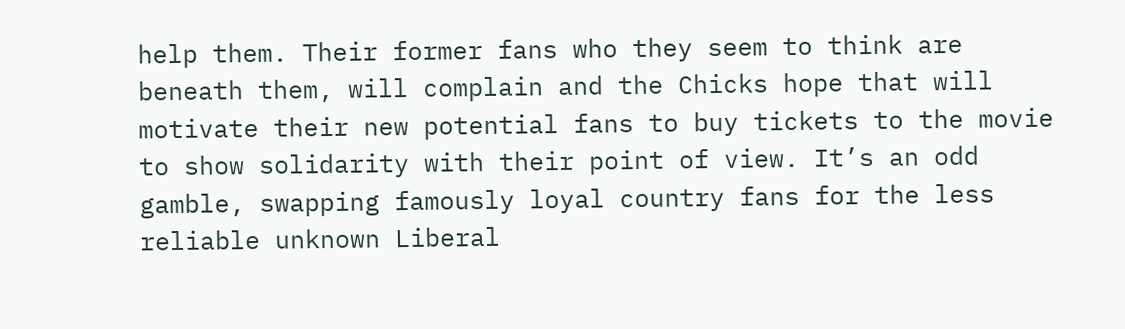help them. Their former fans who they seem to think are beneath them, will complain and the Chicks hope that will motivate their new potential fans to buy tickets to the movie to show solidarity with their point of view. It’s an odd gamble, swapping famously loyal country fans for the less reliable unknown Liberal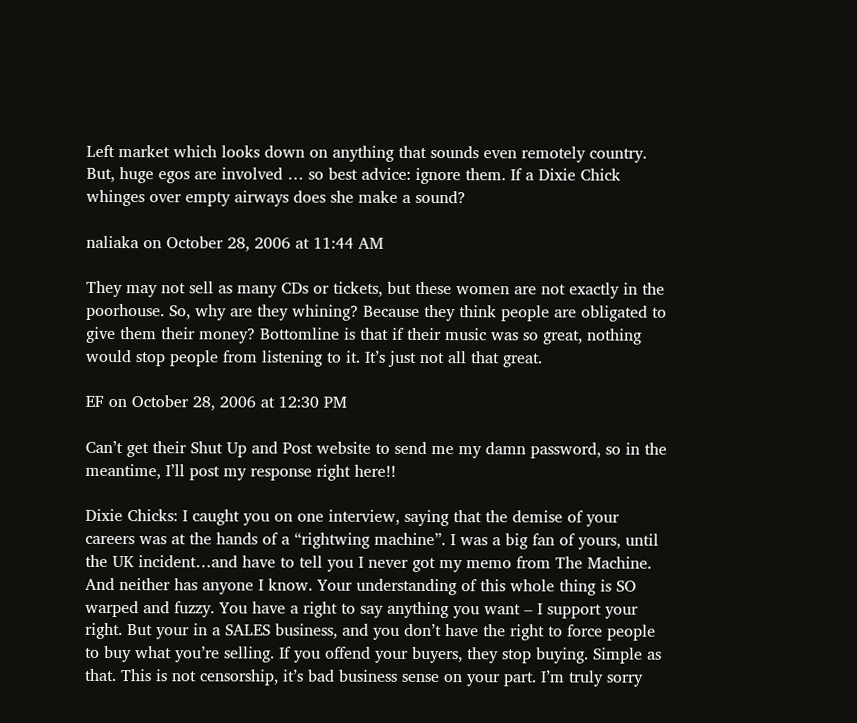Left market which looks down on anything that sounds even remotely country. But, huge egos are involved … so best advice: ignore them. If a Dixie Chick whinges over empty airways does she make a sound?

naliaka on October 28, 2006 at 11:44 AM

They may not sell as many CDs or tickets, but these women are not exactly in the poorhouse. So, why are they whining? Because they think people are obligated to give them their money? Bottomline is that if their music was so great, nothing would stop people from listening to it. It’s just not all that great.

EF on October 28, 2006 at 12:30 PM

Can’t get their Shut Up and Post website to send me my damn password, so in the meantime, I’ll post my response right here!!

Dixie Chicks: I caught you on one interview, saying that the demise of your careers was at the hands of a “rightwing machine”. I was a big fan of yours, until the UK incident…and have to tell you I never got my memo from The Machine. And neither has anyone I know. Your understanding of this whole thing is SO warped and fuzzy. You have a right to say anything you want – I support your right. But your in a SALES business, and you don’t have the right to force people to buy what you’re selling. If you offend your buyers, they stop buying. Simple as that. This is not censorship, it’s bad business sense on your part. I’m truly sorry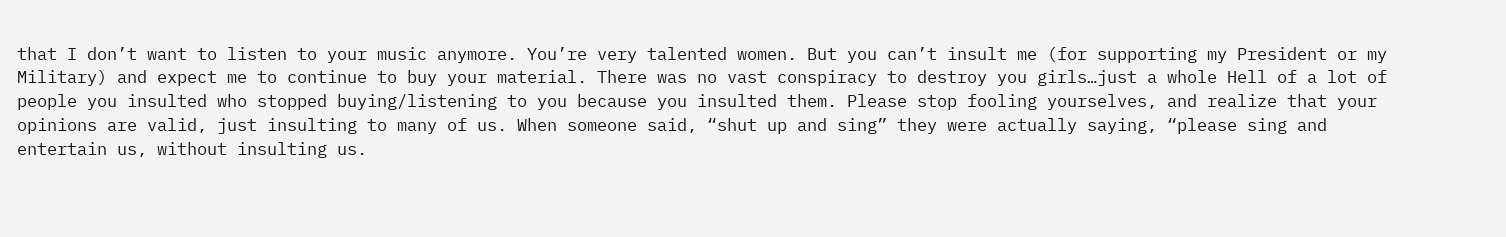that I don’t want to listen to your music anymore. You’re very talented women. But you can’t insult me (for supporting my President or my Military) and expect me to continue to buy your material. There was no vast conspiracy to destroy you girls…just a whole Hell of a lot of people you insulted who stopped buying/listening to you because you insulted them. Please stop fooling yourselves, and realize that your opinions are valid, just insulting to many of us. When someone said, “shut up and sing” they were actually saying, “please sing and entertain us, without insulting us.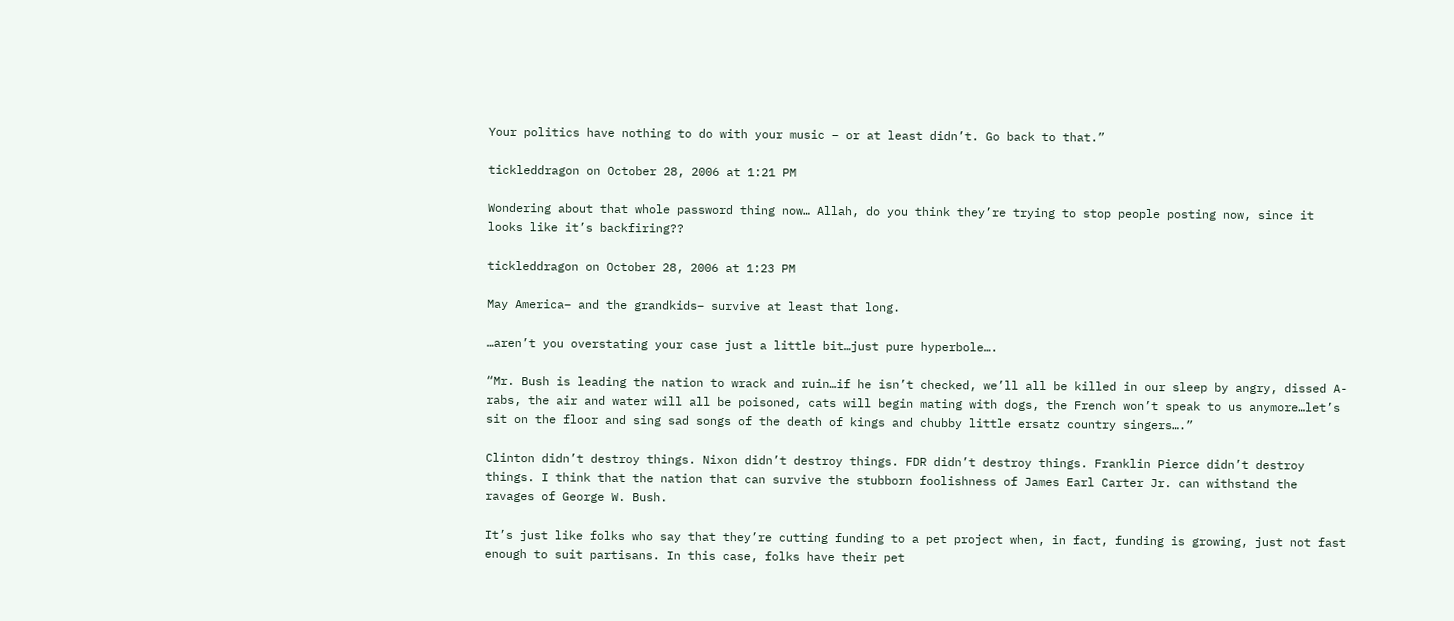Your politics have nothing to do with your music – or at least didn’t. Go back to that.”

tickleddragon on October 28, 2006 at 1:21 PM

Wondering about that whole password thing now… Allah, do you think they’re trying to stop people posting now, since it looks like it’s backfiring??

tickleddragon on October 28, 2006 at 1:23 PM

May America– and the grandkids– survive at least that long.

…aren’t you overstating your case just a little bit…just pure hyperbole….

“Mr. Bush is leading the nation to wrack and ruin…if he isn’t checked, we’ll all be killed in our sleep by angry, dissed A-rabs, the air and water will all be poisoned, cats will begin mating with dogs, the French won’t speak to us anymore…let’s sit on the floor and sing sad songs of the death of kings and chubby little ersatz country singers….”

Clinton didn’t destroy things. Nixon didn’t destroy things. FDR didn’t destroy things. Franklin Pierce didn’t destroy things. I think that the nation that can survive the stubborn foolishness of James Earl Carter Jr. can withstand the ravages of George W. Bush.

It’s just like folks who say that they’re cutting funding to a pet project when, in fact, funding is growing, just not fast enough to suit partisans. In this case, folks have their pet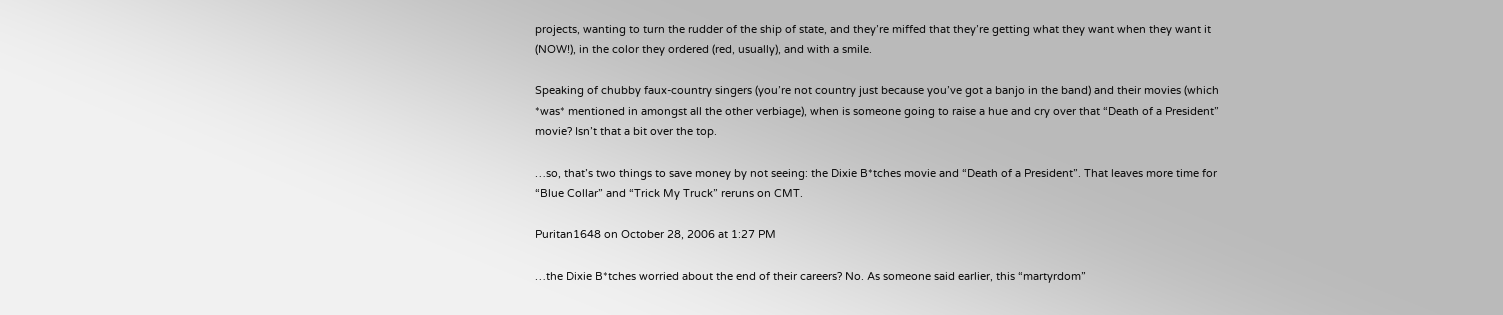projects, wanting to turn the rudder of the ship of state, and they’re miffed that they’re getting what they want when they want it (NOW!), in the color they ordered (red, usually), and with a smile.

Speaking of chubby faux-country singers (you’re not country just because you’ve got a banjo in the band) and their movies (which *was* mentioned in amongst all the other verbiage), when is someone going to raise a hue and cry over that “Death of a President” movie? Isn’t that a bit over the top.

…so, that’s two things to save money by not seeing: the Dixie B*tches movie and “Death of a President”. That leaves more time for “Blue Collar” and “Trick My Truck” reruns on CMT.

Puritan1648 on October 28, 2006 at 1:27 PM

…the Dixie B*tches worried about the end of their careers? No. As someone said earlier, this “martyrdom”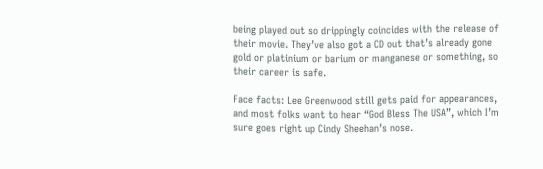being played out so drippingly coincides with the release of their movie. They’ve also got a CD out that’s already gone gold or platinium or barium or manganese or something, so their career is safe.

Face facts: Lee Greenwood still gets paid for appearances, and most folks want to hear “God Bless The USA”, which I’m sure goes right up Cindy Sheehan’s nose.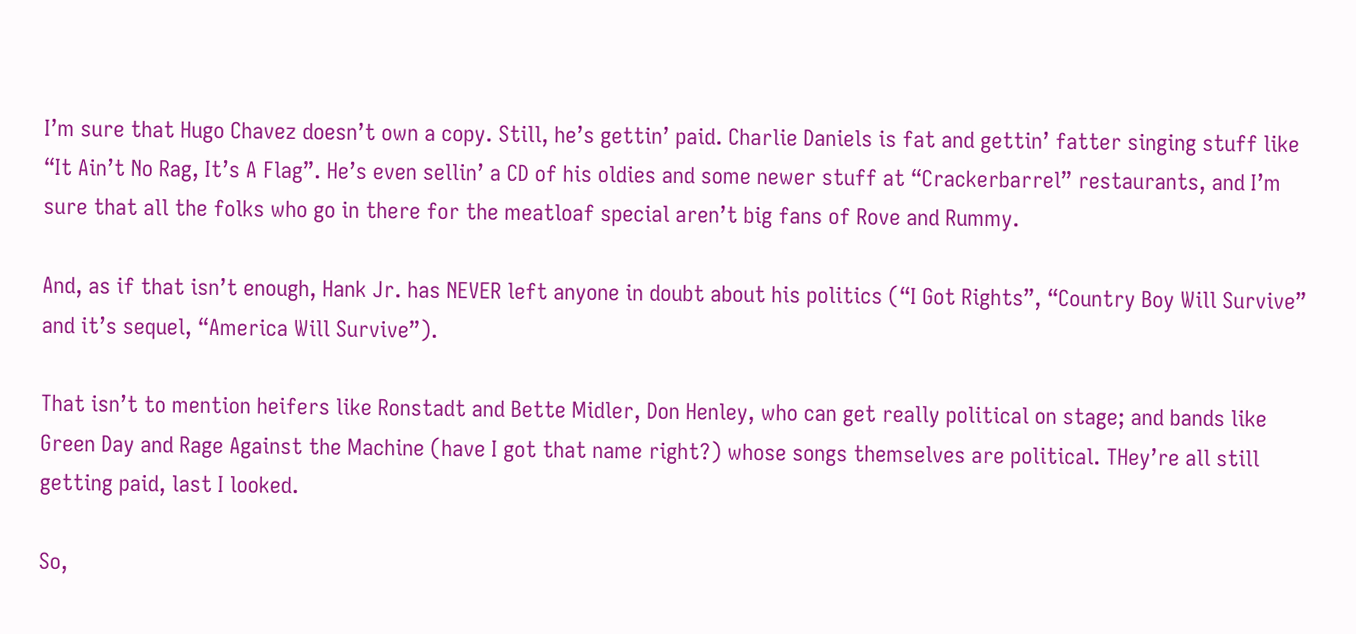I’m sure that Hugo Chavez doesn’t own a copy. Still, he’s gettin’ paid. Charlie Daniels is fat and gettin’ fatter singing stuff like “It Ain’t No Rag, It’s A Flag”. He’s even sellin’ a CD of his oldies and some newer stuff at “Crackerbarrel” restaurants, and I’m sure that all the folks who go in there for the meatloaf special aren’t big fans of Rove and Rummy.

And, as if that isn’t enough, Hank Jr. has NEVER left anyone in doubt about his politics (“I Got Rights”, “Country Boy Will Survive” and it’s sequel, “America Will Survive”).

That isn’t to mention heifers like Ronstadt and Bette Midler, Don Henley, who can get really political on stage; and bands like Green Day and Rage Against the Machine (have I got that name right?) whose songs themselves are political. THey’re all still getting paid, last I looked.

So,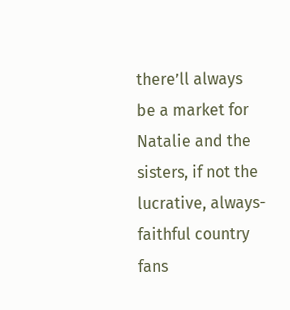there’ll always be a market for Natalie and the sisters, if not the lucrative, always-faithful country fans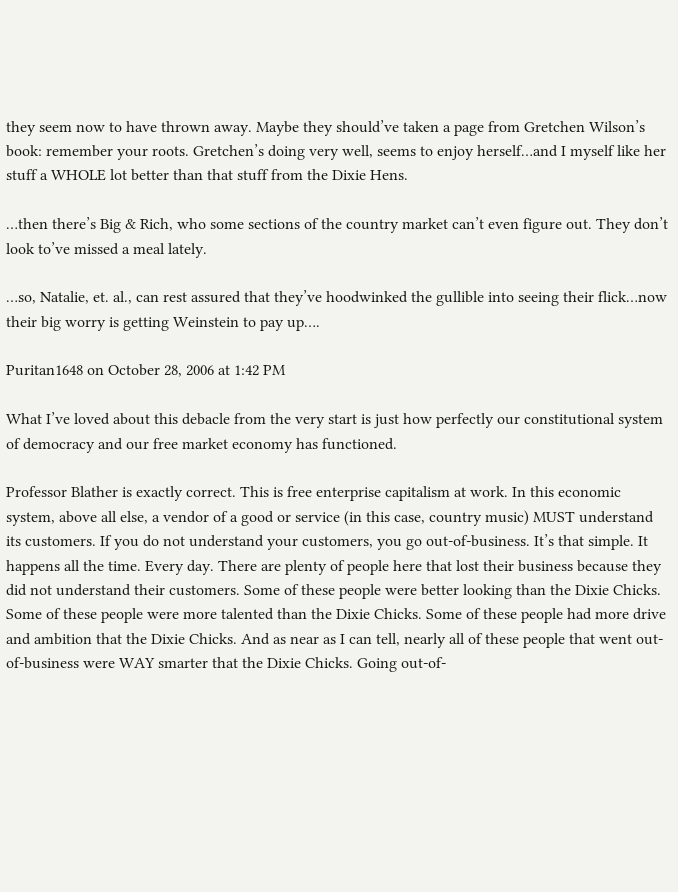they seem now to have thrown away. Maybe they should’ve taken a page from Gretchen Wilson’s book: remember your roots. Gretchen’s doing very well, seems to enjoy herself…and I myself like her stuff a WHOLE lot better than that stuff from the Dixie Hens.

…then there’s Big & Rich, who some sections of the country market can’t even figure out. They don’t look to’ve missed a meal lately.

…so, Natalie, et. al., can rest assured that they’ve hoodwinked the gullible into seeing their flick…now their big worry is getting Weinstein to pay up….

Puritan1648 on October 28, 2006 at 1:42 PM

What I’ve loved about this debacle from the very start is just how perfectly our constitutional system of democracy and our free market economy has functioned.

Professor Blather is exactly correct. This is free enterprise capitalism at work. In this economic system, above all else, a vendor of a good or service (in this case, country music) MUST understand its customers. If you do not understand your customers, you go out-of-business. It’s that simple. It happens all the time. Every day. There are plenty of people here that lost their business because they did not understand their customers. Some of these people were better looking than the Dixie Chicks. Some of these people were more talented than the Dixie Chicks. Some of these people had more drive and ambition that the Dixie Chicks. And as near as I can tell, nearly all of these people that went out-of-business were WAY smarter that the Dixie Chicks. Going out-of-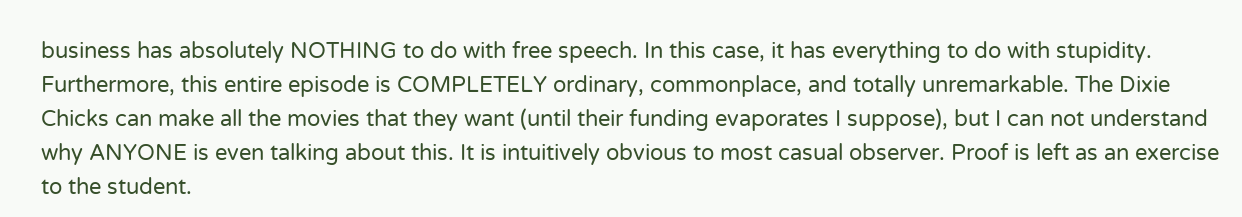business has absolutely NOTHING to do with free speech. In this case, it has everything to do with stupidity. Furthermore, this entire episode is COMPLETELY ordinary, commonplace, and totally unremarkable. The Dixie Chicks can make all the movies that they want (until their funding evaporates I suppose), but I can not understand why ANYONE is even talking about this. It is intuitively obvious to most casual observer. Proof is left as an exercise to the student.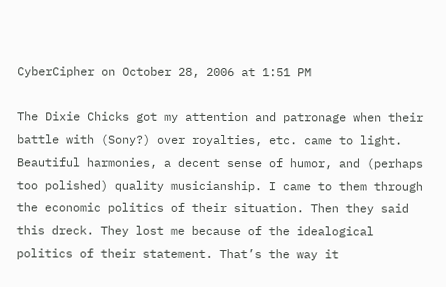CyberCipher on October 28, 2006 at 1:51 PM

The Dixie Chicks got my attention and patronage when their battle with (Sony?) over royalties, etc. came to light. Beautiful harmonies, a decent sense of humor, and (perhaps too polished) quality musicianship. I came to them through the economic politics of their situation. Then they said this dreck. They lost me because of the idealogical politics of their statement. That’s the way it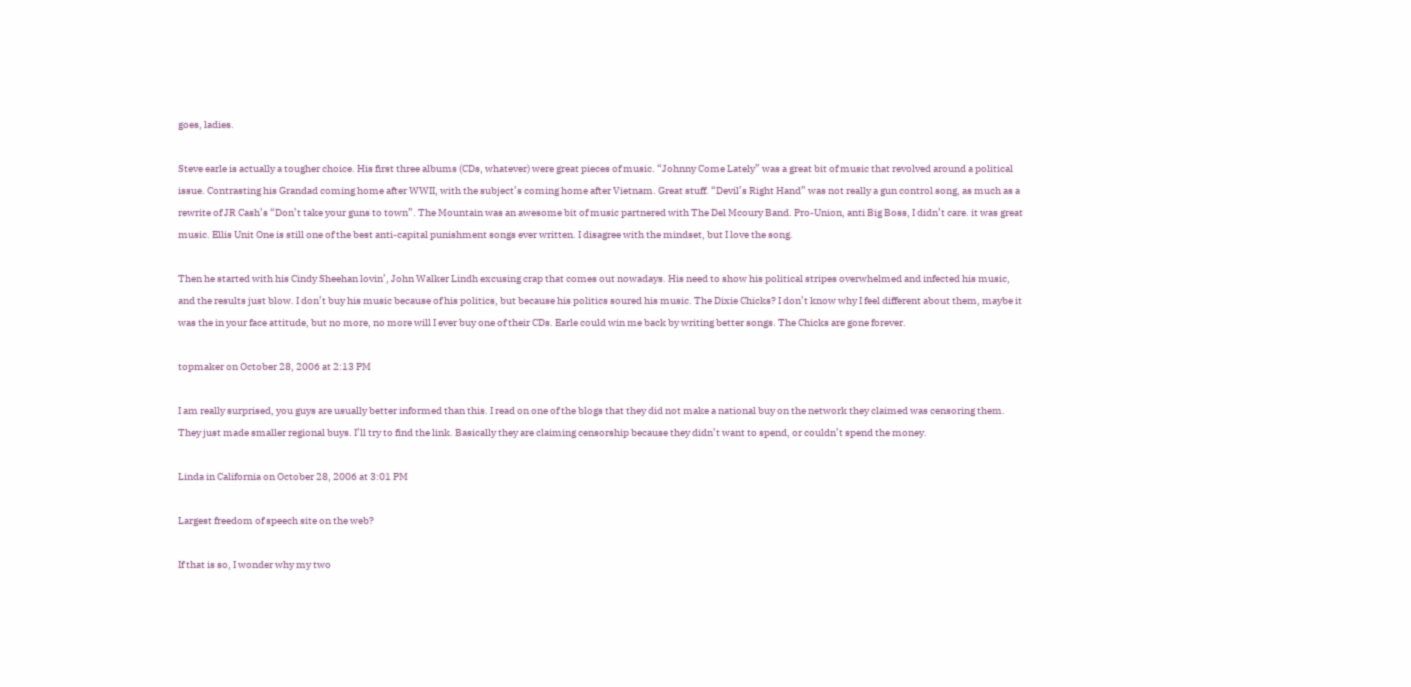goes, ladies.

Steve earle is actually a tougher choice. His first three albums (CDs, whatever) were great pieces of music. “Johnny Come Lately” was a great bit of music that revolved around a political issue. Contrasting his Grandad coming home after WWII, with the subject’s coming home after Vietnam. Great stuff. “Devil’s Right Hand” was not really a gun control song, as much as a rewrite of JR Cash’s “Don’t take your guns to town”. The Mountain was an awesome bit of music partnered with The Del Mcoury Band. Pro-Union, anti Big Boss, I didn’t care. it was great music. Ellis Unit One is still one of the best anti-capital punishment songs ever written. I disagree with the mindset, but I love the song.

Then he started with his Cindy Sheehan lovin’, John Walker Lindh excusing crap that comes out nowadays. His need to show his political stripes overwhelmed and infected his music, and the results just blow. I don’t buy his music because of his politics, but because his politics soured his music. The Dixie Chicks? I don’t know why I feel different about them, maybe it was the in your face attitude, but no more, no more will I ever buy one of their CDs. Earle could win me back by writing better songs. The Chicks are gone forever.

topmaker on October 28, 2006 at 2:13 PM

I am really surprised, you guys are usually better informed than this. I read on one of the blogs that they did not make a national buy on the network they claimed was censoring them. They just made smaller regional buys. I’ll try to find the link. Basically they are claiming censorship because they didn’t want to spend, or couldn’t spend the money.

Linda in California on October 28, 2006 at 3:01 PM

Largest freedom of speech site on the web?

If that is so, I wonder why my two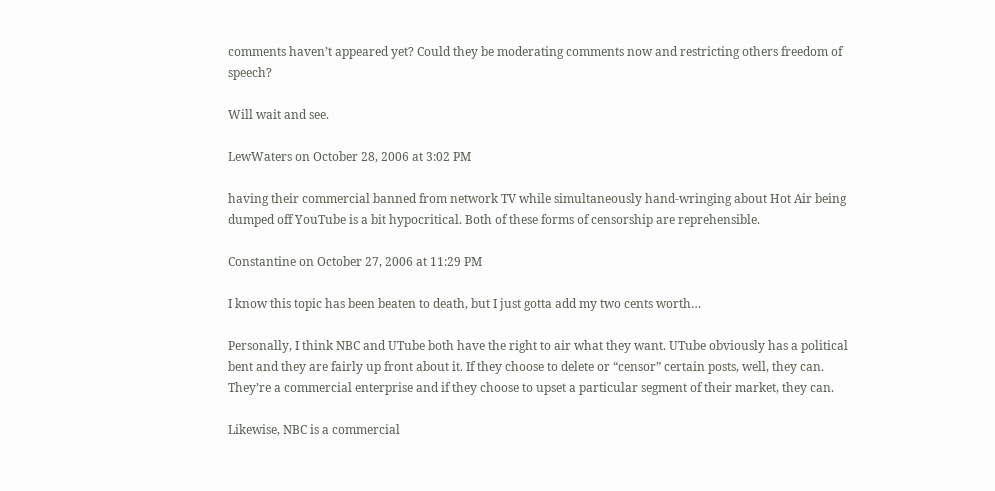comments haven’t appeared yet? Could they be moderating comments now and restricting others freedom of speech?

Will wait and see.

LewWaters on October 28, 2006 at 3:02 PM

having their commercial banned from network TV while simultaneously hand-wringing about Hot Air being dumped off YouTube is a bit hypocritical. Both of these forms of censorship are reprehensible.

Constantine on October 27, 2006 at 11:29 PM

I know this topic has been beaten to death, but I just gotta add my two cents worth…

Personally, I think NBC and UTube both have the right to air what they want. UTube obviously has a political bent and they are fairly up front about it. If they choose to delete or “censor” certain posts, well, they can. They’re a commercial enterprise and if they choose to upset a particular segment of their market, they can.

Likewise, NBC is a commercial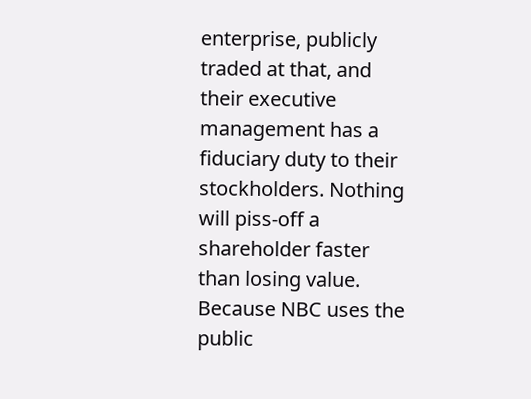enterprise, publicly traded at that, and their executive management has a fiduciary duty to their stockholders. Nothing will piss-off a shareholder faster than losing value. Because NBC uses the public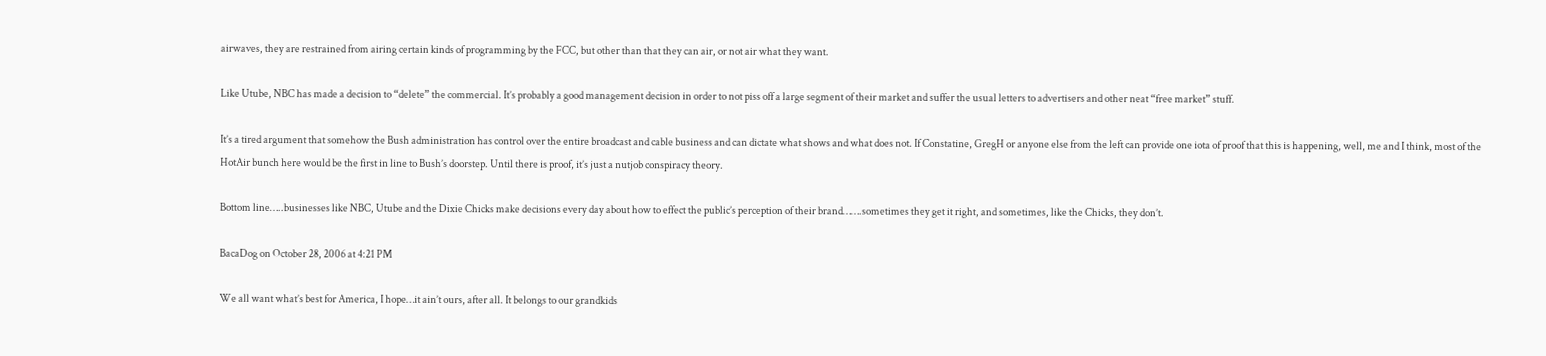airwaves, they are restrained from airing certain kinds of programming by the FCC, but other than that they can air, or not air what they want.

Like Utube, NBC has made a decision to “delete” the commercial. It’s probably a good management decision in order to not piss off a large segment of their market and suffer the usual letters to advertisers and other neat “free market” stuff.

It’s a tired argument that somehow the Bush administration has control over the entire broadcast and cable business and can dictate what shows and what does not. If Constatine, GregH or anyone else from the left can provide one iota of proof that this is happening, well, me and I think, most of the HotAir bunch here would be the first in line to Bush’s doorstep. Until there is proof, it’s just a nutjob conspiracy theory.

Bottom line…..businesses like NBC, Utube and the Dixie Chicks make decisions every day about how to effect the public’s perception of their brand…….sometimes they get it right, and sometimes, like the Chicks, they don’t.

BacaDog on October 28, 2006 at 4:21 PM

We all want what’s best for America, I hope…it ain’t ours, after all. It belongs to our grandkids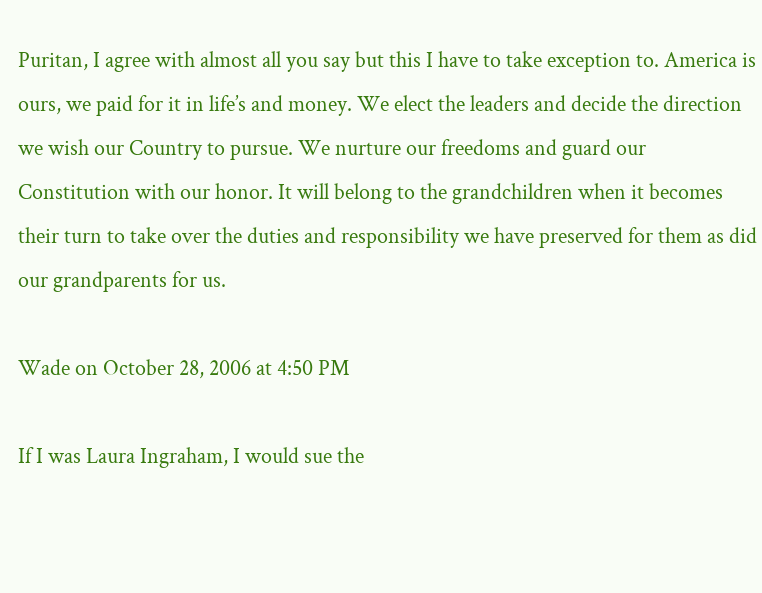Puritan, I agree with almost all you say but this I have to take exception to. America is ours, we paid for it in life’s and money. We elect the leaders and decide the direction we wish our Country to pursue. We nurture our freedoms and guard our Constitution with our honor. It will belong to the grandchildren when it becomes their turn to take over the duties and responsibility we have preserved for them as did our grandparents for us.

Wade on October 28, 2006 at 4:50 PM

If I was Laura Ingraham, I would sue the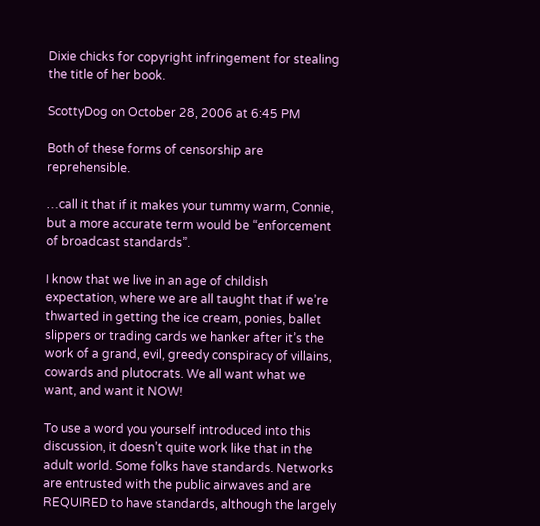Dixie chicks for copyright infringement for stealing the title of her book.

ScottyDog on October 28, 2006 at 6:45 PM

Both of these forms of censorship are reprehensible.

…call it that if it makes your tummy warm, Connie, but a more accurate term would be “enforcement of broadcast standards”.

I know that we live in an age of childish expectation, where we are all taught that if we’re thwarted in getting the ice cream, ponies, ballet slippers or trading cards we hanker after it’s the work of a grand, evil, greedy conspiracy of villains, cowards and plutocrats. We all want what we want, and want it NOW!

To use a word you yourself introduced into this discussion, it doesn’t quite work like that in the adult world. Some folks have standards. Networks are entrusted with the public airwaves and are REQUIRED to have standards, although the largely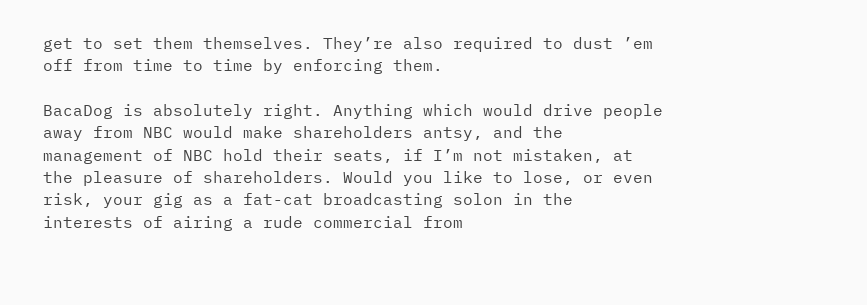get to set them themselves. They’re also required to dust ’em off from time to time by enforcing them.

BacaDog is absolutely right. Anything which would drive people away from NBC would make shareholders antsy, and the management of NBC hold their seats, if I’m not mistaken, at the pleasure of shareholders. Would you like to lose, or even risk, your gig as a fat-cat broadcasting solon in the interests of airing a rude commercial from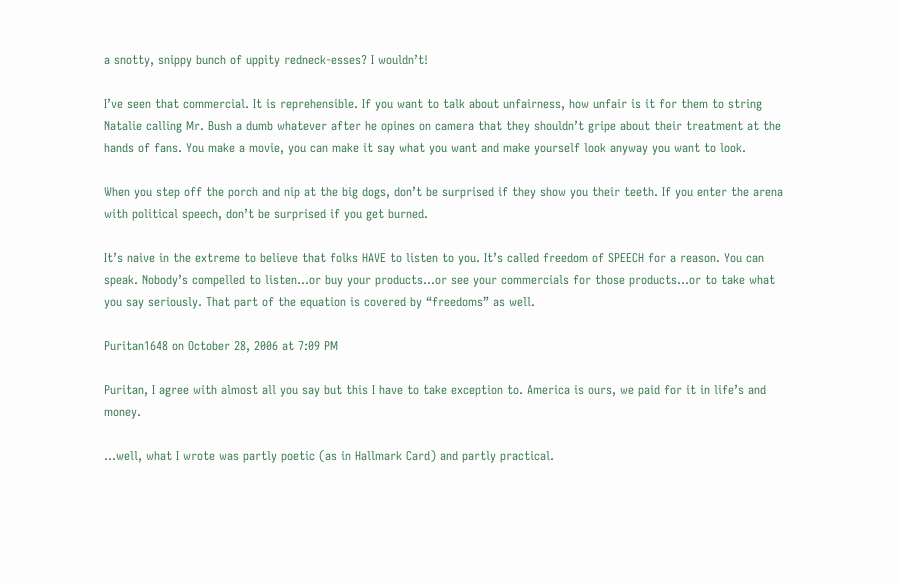a snotty, snippy bunch of uppity redneck-esses? I wouldn’t!

I’ve seen that commercial. It is reprehensible. If you want to talk about unfairness, how unfair is it for them to string Natalie calling Mr. Bush a dumb whatever after he opines on camera that they shouldn’t gripe about their treatment at the hands of fans. You make a movie, you can make it say what you want and make yourself look anyway you want to look.

When you step off the porch and nip at the big dogs, don’t be surprised if they show you their teeth. If you enter the arena with political speech, don’t be surprised if you get burned.

It’s naive in the extreme to believe that folks HAVE to listen to you. It’s called freedom of SPEECH for a reason. You can speak. Nobody’s compelled to listen…or buy your products…or see your commercials for those products…or to take what you say seriously. That part of the equation is covered by “freedoms” as well.

Puritan1648 on October 28, 2006 at 7:09 PM

Puritan, I agree with almost all you say but this I have to take exception to. America is ours, we paid for it in life’s and money.

…well, what I wrote was partly poetic (as in Hallmark Card) and partly practical.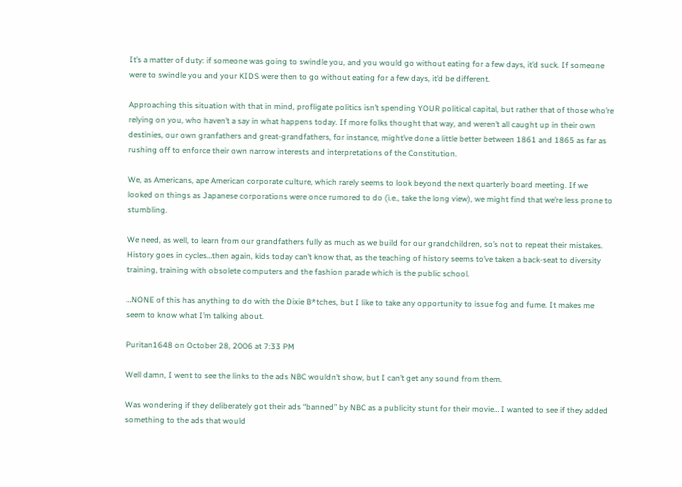It’s a matter of duty: if someone was going to swindle you, and you would go without eating for a few days, it’d suck. If someone were to swindle you and your KIDS were then to go without eating for a few days, it’d be different.

Approaching this situation with that in mind, profligate politics isn’t spending YOUR political capital, but rather that of those who’re relying on you, who haven’t a say in what happens today. If more folks thought that way, and weren’t all caught up in their own destinies, our own granfathers and great-grandfathers, for instance, might’ve done a little better between 1861 and 1865 as far as rushing off to enforce their own narrow interests and interpretations of the Constitution.

We, as Americans, ape American corporate culture, which rarely seems to look beyond the next quarterly board meeting. If we looked on things as Japanese corporations were once rumored to do (i.e., take the long view), we might find that we’re less prone to stumbling.

We need, as well, to learn from our grandfathers fully as much as we build for our grandchildren, so’s not to repeat their mistakes. History goes in cycles…then again, kids today can’t know that, as the teaching of history seems to’ve taken a back-seat to diversity training, training with obsolete computers and the fashion parade which is the public school.

…NONE of this has anything to do with the Dixie B*tches, but I like to take any opportunity to issue fog and fume. It makes me seem to know what I’m talking about.

Puritan1648 on October 28, 2006 at 7:33 PM

Well damn, I went to see the links to the ads NBC wouldn’t show, but I can’t get any sound from them.

Was wondering if they deliberately got their ads “banned” by NBC as a publicity stunt for their movie… I wanted to see if they added something to the ads that would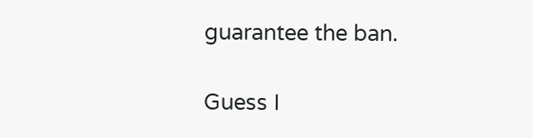guarantee the ban.

Guess I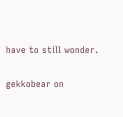have to still wonder.

gekkobear on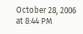October 28, 2006 at 8:44 PM